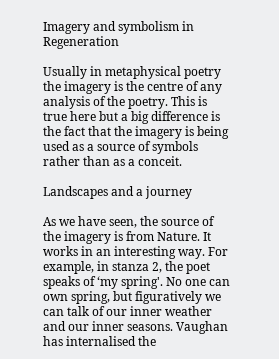Imagery and symbolism in Regeneration

Usually in metaphysical poetry the imagery is the centre of any analysis of the poetry. This is true here but a big difference is the fact that the imagery is being used as a source of symbols rather than as a conceit.

Landscapes and a journey

As we have seen, the source of the imagery is from Nature. It works in an interesting way. For example, in stanza 2, the poet speaks of ‘my spring'. No one can own spring, but figuratively we can talk of our inner weather and our inner seasons. Vaughan has internalised the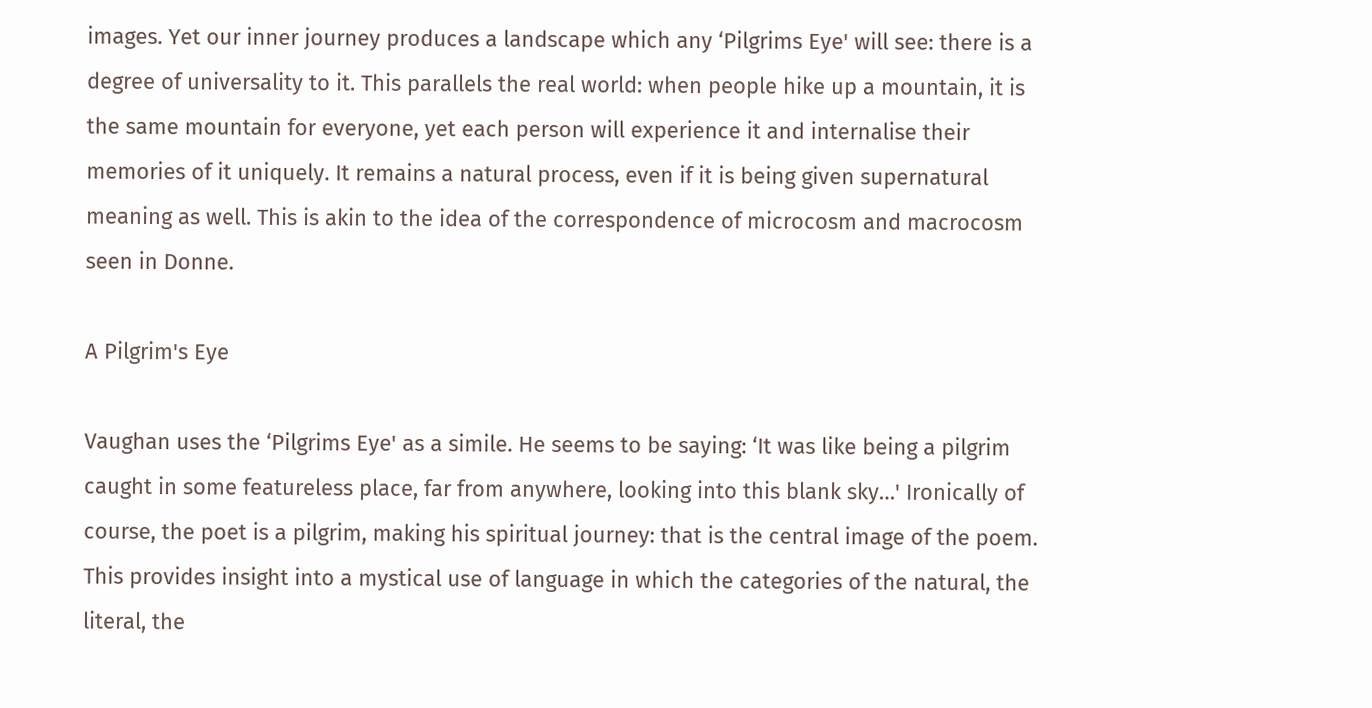images. Yet our inner journey produces a landscape which any ‘Pilgrims Eye' will see: there is a degree of universality to it. This parallels the real world: when people hike up a mountain, it is the same mountain for everyone, yet each person will experience it and internalise their memories of it uniquely. It remains a natural process, even if it is being given supernatural meaning as well. This is akin to the idea of the correspondence of microcosm and macrocosm seen in Donne.

A Pilgrim's Eye

Vaughan uses the ‘Pilgrims Eye' as a simile. He seems to be saying: ‘It was like being a pilgrim caught in some featureless place, far from anywhere, looking into this blank sky…' Ironically of course, the poet is a pilgrim, making his spiritual journey: that is the central image of the poem. This provides insight into a mystical use of language in which the categories of the natural, the literal, the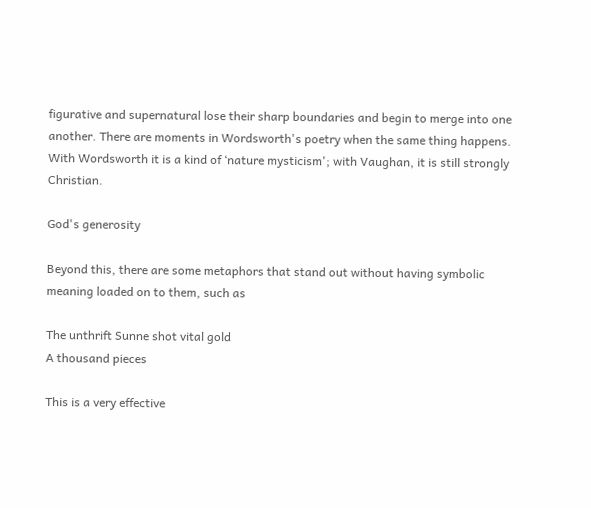figurative and supernatural lose their sharp boundaries and begin to merge into one another. There are moments in Wordsworth's poetry when the same thing happens. With Wordsworth it is a kind of ‘nature mysticism'; with Vaughan, it is still strongly Christian.

God's generosity

Beyond this, there are some metaphors that stand out without having symbolic meaning loaded on to them, such as

The unthrift Sunne shot vital gold
A thousand pieces

This is a very effective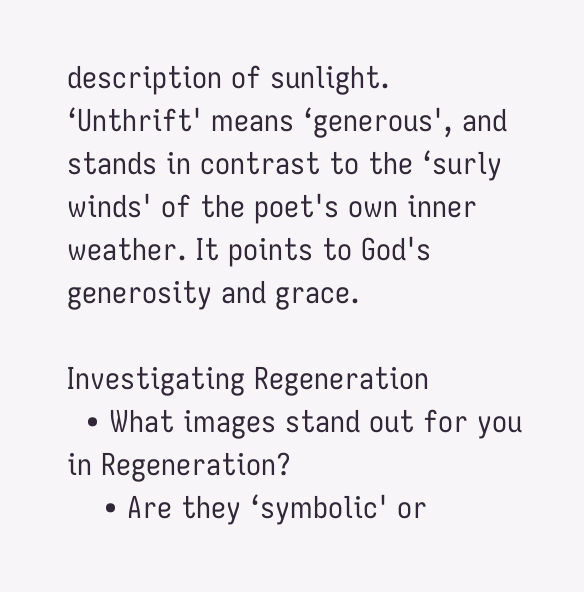description of sunlight. ‘Unthrift' means ‘generous', and stands in contrast to the ‘surly winds' of the poet's own inner weather. It points to God's generosity and grace.

Investigating Regeneration
  • What images stand out for you in Regeneration?
    • Are they ‘symbolic' or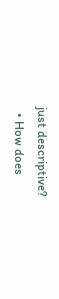just descriptive?
  • How does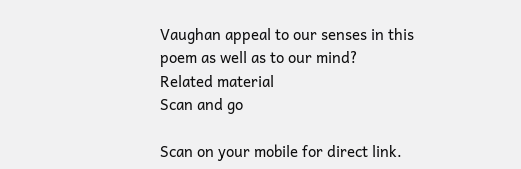Vaughan appeal to our senses in this poem as well as to our mind?
Related material
Scan and go

Scan on your mobile for direct link.